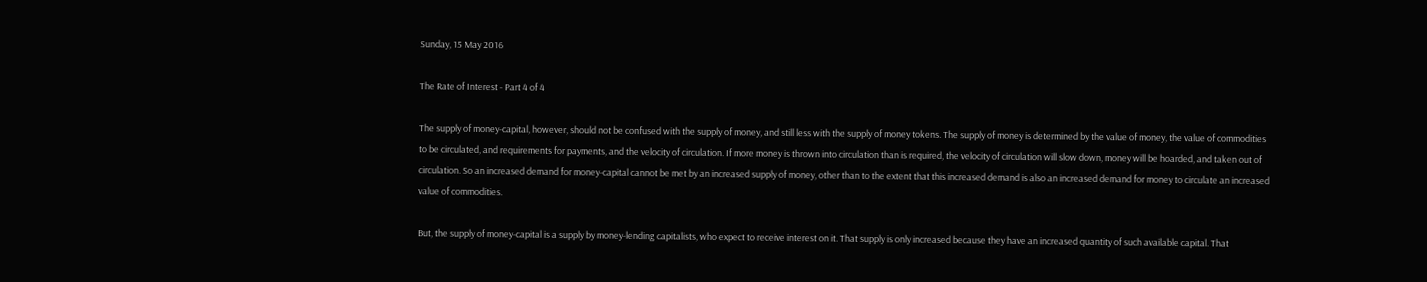Sunday, 15 May 2016

The Rate of Interest - Part 4 of 4

The supply of money-capital, however, should not be confused with the supply of money, and still less with the supply of money tokens. The supply of money is determined by the value of money, the value of commodities to be circulated, and requirements for payments, and the velocity of circulation. If more money is thrown into circulation than is required, the velocity of circulation will slow down, money will be hoarded, and taken out of circulation. So an increased demand for money-capital cannot be met by an increased supply of money, other than to the extent that this increased demand is also an increased demand for money to circulate an increased value of commodities.

But, the supply of money-capital is a supply by money-lending capitalists, who expect to receive interest on it. That supply is only increased because they have an increased quantity of such available capital. That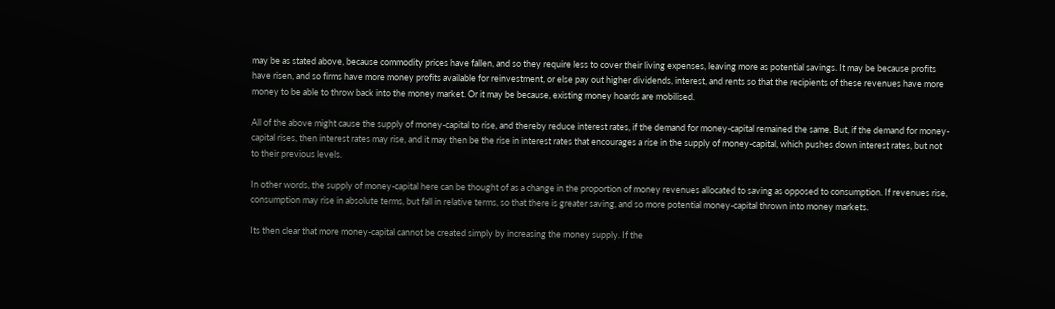may be as stated above, because commodity prices have fallen, and so they require less to cover their living expenses, leaving more as potential savings. It may be because profits have risen, and so firms have more money profits available for reinvestment, or else pay out higher dividends, interest, and rents so that the recipients of these revenues have more money to be able to throw back into the money market. Or it may be because, existing money hoards are mobilised.

All of the above might cause the supply of money-capital to rise, and thereby reduce interest rates, if the demand for money-capital remained the same. But, if the demand for money-capital rises, then interest rates may rise, and it may then be the rise in interest rates that encourages a rise in the supply of money-capital, which pushes down interest rates, but not to their previous levels.

In other words, the supply of money-capital here can be thought of as a change in the proportion of money revenues allocated to saving as opposed to consumption. If revenues rise, consumption may rise in absolute terms, but fall in relative terms, so that there is greater saving, and so more potential money-capital thrown into money markets.

Its then clear that more money-capital cannot be created simply by increasing the money supply. If the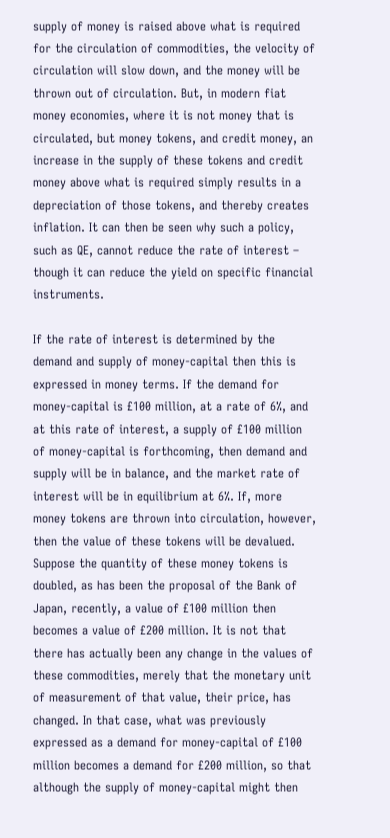supply of money is raised above what is required for the circulation of commodities, the velocity of circulation will slow down, and the money will be thrown out of circulation. But, in modern fiat money economies, where it is not money that is circulated, but money tokens, and credit money, an increase in the supply of these tokens and credit money above what is required simply results in a depreciation of those tokens, and thereby creates inflation. It can then be seen why such a policy, such as QE, cannot reduce the rate of interest – though it can reduce the yield on specific financial instruments.

If the rate of interest is determined by the demand and supply of money-capital then this is expressed in money terms. If the demand for money-capital is £100 million, at a rate of 6%, and at this rate of interest, a supply of £100 million of money-capital is forthcoming, then demand and supply will be in balance, and the market rate of interest will be in equilibrium at 6%. If, more money tokens are thrown into circulation, however, then the value of these tokens will be devalued. Suppose the quantity of these money tokens is doubled, as has been the proposal of the Bank of Japan, recently, a value of £100 million then becomes a value of £200 million. It is not that there has actually been any change in the values of these commodities, merely that the monetary unit of measurement of that value, their price, has changed. In that case, what was previously expressed as a demand for money-capital of £100 million becomes a demand for £200 million, so that although the supply of money-capital might then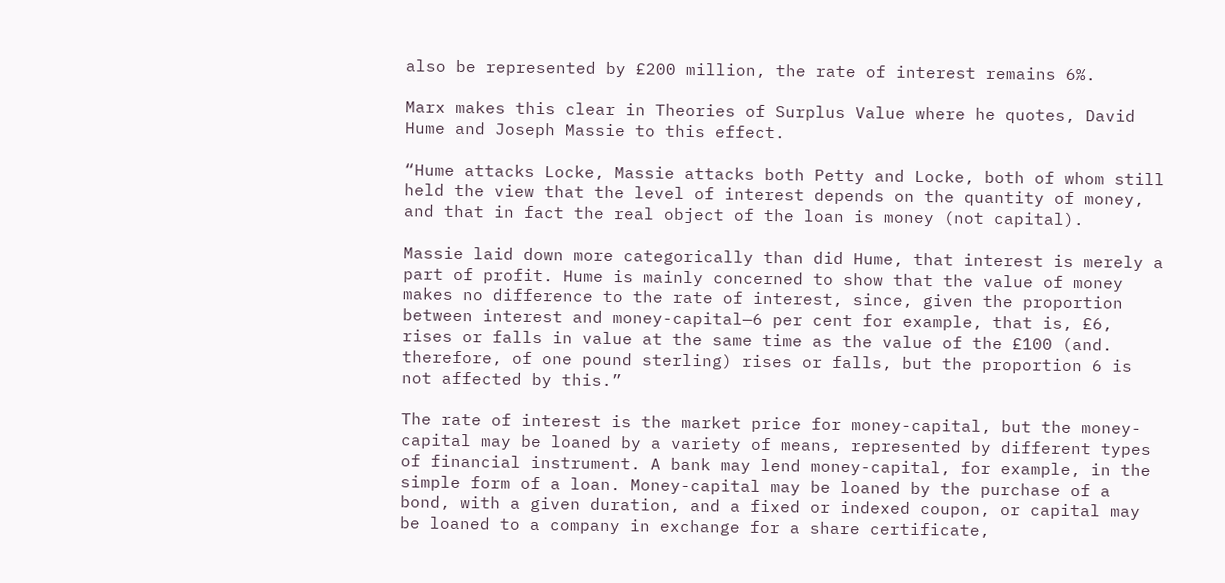also be represented by £200 million, the rate of interest remains 6%.

Marx makes this clear in Theories of Surplus Value where he quotes, David Hume and Joseph Massie to this effect.

“Hume attacks Locke, Massie attacks both Petty and Locke, both of whom still held the view that the level of interest depends on the quantity of money, and that in fact the real object of the loan is money (not capital).

Massie laid down more categorically than did Hume, that interest is merely a part of profit. Hume is mainly concerned to show that the value of money makes no difference to the rate of interest, since, given the proportion between interest and money-capital—6 per cent for example, that is, £6, rises or falls in value at the same time as the value of the £100 (and. therefore, of one pound sterling) rises or falls, but the proportion 6 is not affected by this.”

The rate of interest is the market price for money-capital, but the money-capital may be loaned by a variety of means, represented by different types of financial instrument. A bank may lend money-capital, for example, in the simple form of a loan. Money-capital may be loaned by the purchase of a bond, with a given duration, and a fixed or indexed coupon, or capital may be loaned to a company in exchange for a share certificate,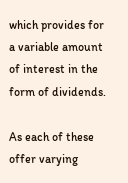which provides for a variable amount of interest in the form of dividends.

As each of these offer varying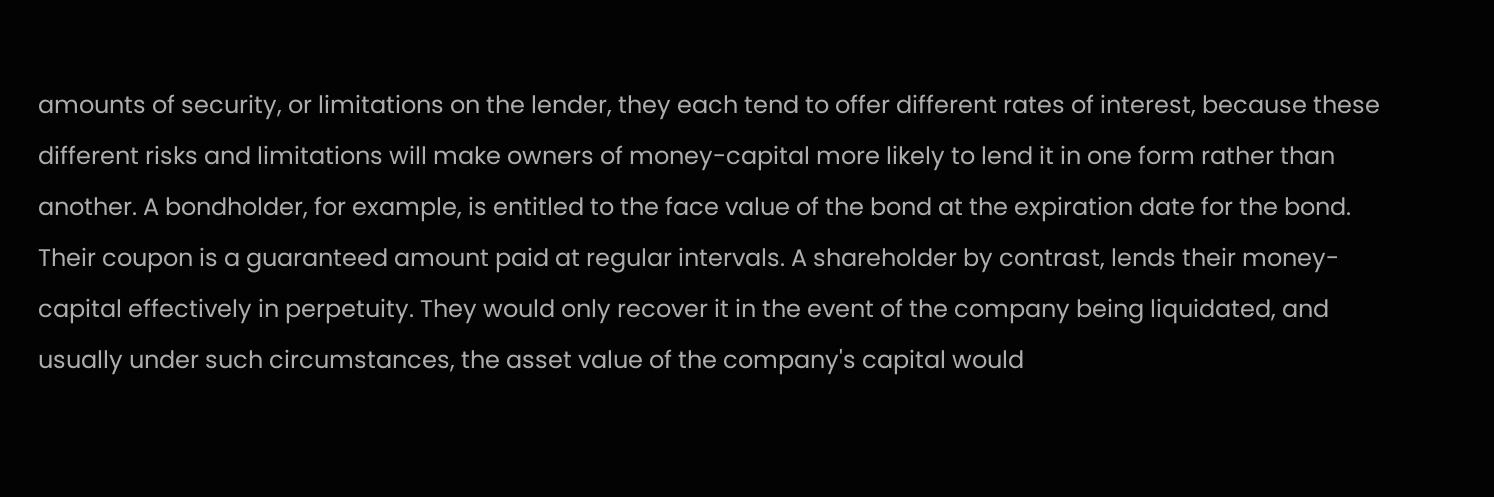amounts of security, or limitations on the lender, they each tend to offer different rates of interest, because these different risks and limitations will make owners of money-capital more likely to lend it in one form rather than another. A bondholder, for example, is entitled to the face value of the bond at the expiration date for the bond. Their coupon is a guaranteed amount paid at regular intervals. A shareholder by contrast, lends their money-capital effectively in perpetuity. They would only recover it in the event of the company being liquidated, and usually under such circumstances, the asset value of the company's capital would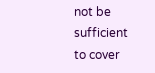not be sufficient to cover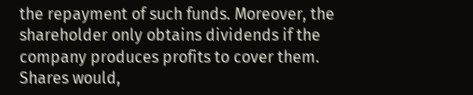the repayment of such funds. Moreover, the shareholder only obtains dividends if the company produces profits to cover them. Shares would,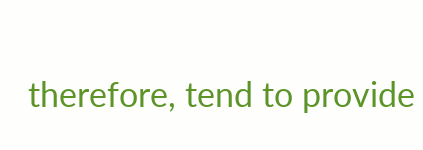therefore, tend to provide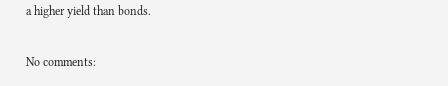a higher yield than bonds.

No comments: